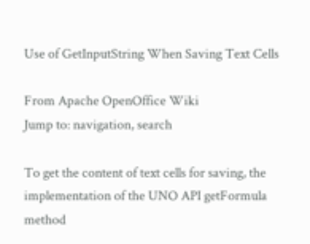Use of GetInputString When Saving Text Cells

From Apache OpenOffice Wiki
Jump to: navigation, search

To get the content of text cells for saving, the implementation of the UNO API getFormula method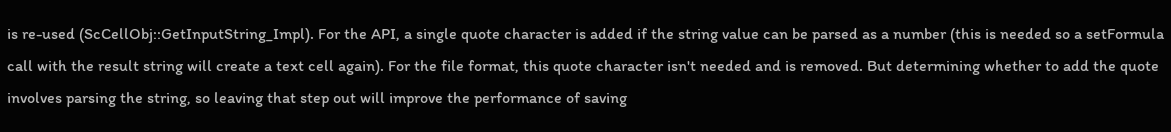is re-used (ScCellObj::GetInputString_Impl). For the API, a single quote character is added if the string value can be parsed as a number (this is needed so a setFormula call with the result string will create a text cell again). For the file format, this quote character isn't needed and is removed. But determining whether to add the quote involves parsing the string, so leaving that step out will improve the performance of saving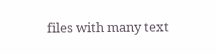files with many text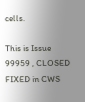cells.

This is Issue 99959 , CLOSED FIXED in CWS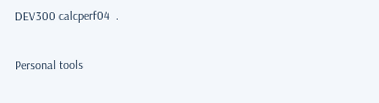DEV300 calcperf04  .

Personal tools